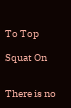To Top

Squat On


There is no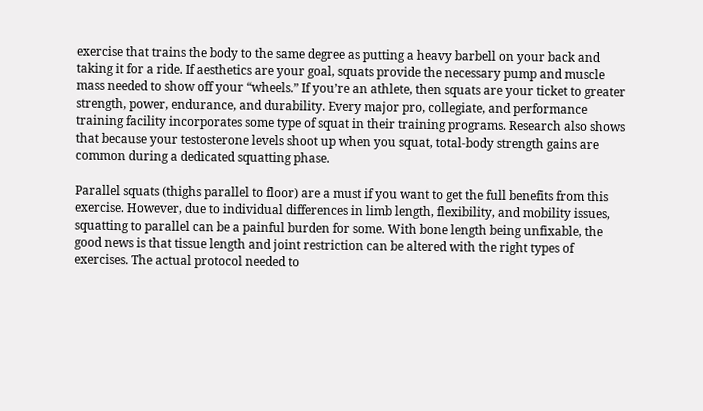exercise that trains the body to the same degree as putting a heavy barbell on your back and taking it for a ride. If aesthetics are your goal, squats provide the necessary pump and muscle mass needed to show off your “wheels.” If you’re an athlete, then squats are your ticket to greater strength, power, endurance, and durability. Every major pro, collegiate, and performance training facility incorporates some type of squat in their training programs. Research also shows that because your testosterone levels shoot up when you squat, total-body strength gains are common during a dedicated squatting phase.

Parallel squats (thighs parallel to floor) are a must if you want to get the full benefits from this exercise. However, due to individual differences in limb length, flexibility, and mobility issues, squatting to parallel can be a painful burden for some. With bone length being unfixable, the good news is that tissue length and joint restriction can be altered with the right types of exercises. The actual protocol needed to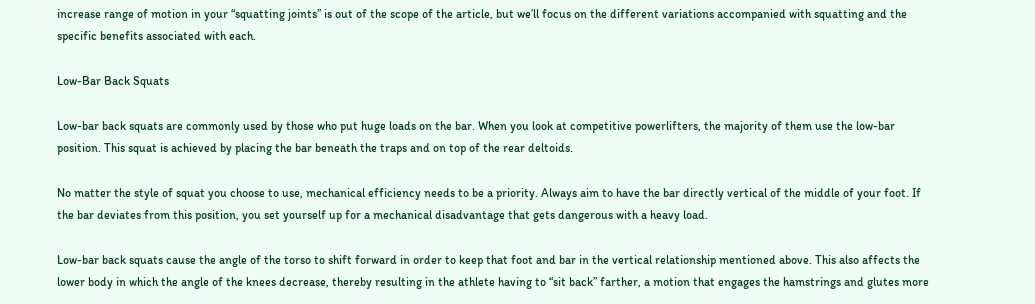increase range of motion in your “squatting joints” is out of the scope of the article, but we’ll focus on the different variations accompanied with squatting and the specific benefits associated with each.

Low-Bar Back Squats

Low-bar back squats are commonly used by those who put huge loads on the bar. When you look at competitive powerlifters, the majority of them use the low-bar position. This squat is achieved by placing the bar beneath the traps and on top of the rear deltoids.

No matter the style of squat you choose to use, mechanical efficiency needs to be a priority. Always aim to have the bar directly vertical of the middle of your foot. If the bar deviates from this position, you set yourself up for a mechanical disadvantage that gets dangerous with a heavy load.

Low-bar back squats cause the angle of the torso to shift forward in order to keep that foot and bar in the vertical relationship mentioned above. This also affects the lower body in which the angle of the knees decrease, thereby resulting in the athlete having to “sit back” farther, a motion that engages the hamstrings and glutes more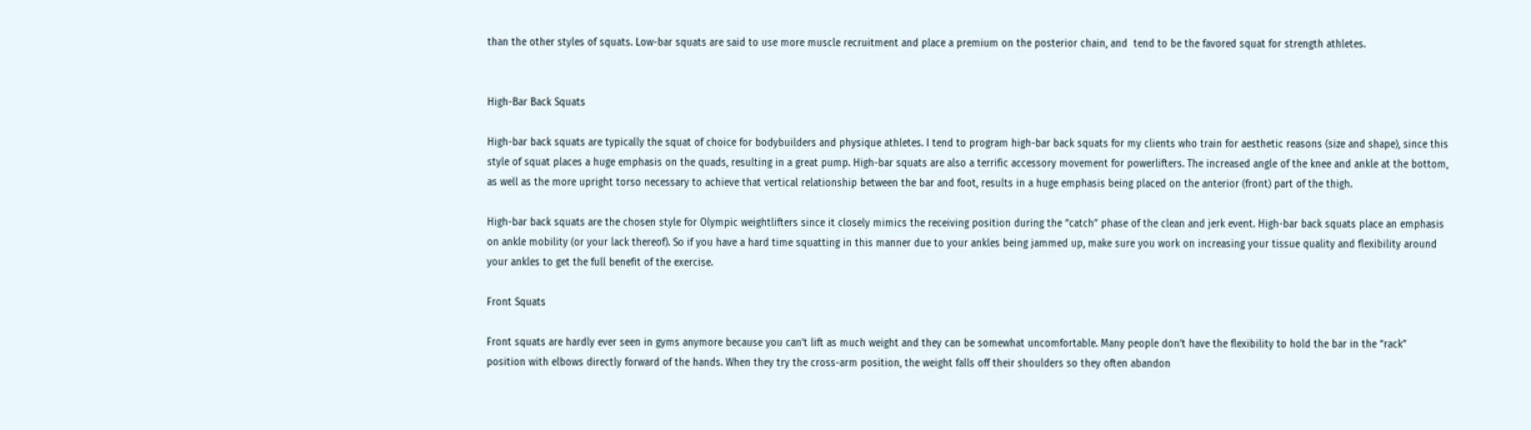than the other styles of squats. Low-bar squats are said to use more muscle recruitment and place a premium on the posterior chain, and  tend to be the favored squat for strength athletes.


High-Bar Back Squats

High-bar back squats are typically the squat of choice for bodybuilders and physique athletes. I tend to program high-bar back squats for my clients who train for aesthetic reasons (size and shape), since this style of squat places a huge emphasis on the quads, resulting in a great pump. High-bar squats are also a terrific accessory movement for powerlifters. The increased angle of the knee and ankle at the bottom, as well as the more upright torso necessary to achieve that vertical relationship between the bar and foot, results in a huge emphasis being placed on the anterior (front) part of the thigh.

High-bar back squats are the chosen style for Olympic weightlifters since it closely mimics the receiving position during the “catch” phase of the clean and jerk event. High-bar back squats place an emphasis on ankle mobility (or your lack thereof). So if you have a hard time squatting in this manner due to your ankles being jammed up, make sure you work on increasing your tissue quality and flexibility around your ankles to get the full benefit of the exercise.

Front Squats

Front squats are hardly ever seen in gyms anymore because you can’t lift as much weight and they can be somewhat uncomfortable. Many people don’t have the flexibility to hold the bar in the “rack” position with elbows directly forward of the hands. When they try the cross-arm position, the weight falls off their shoulders so they often abandon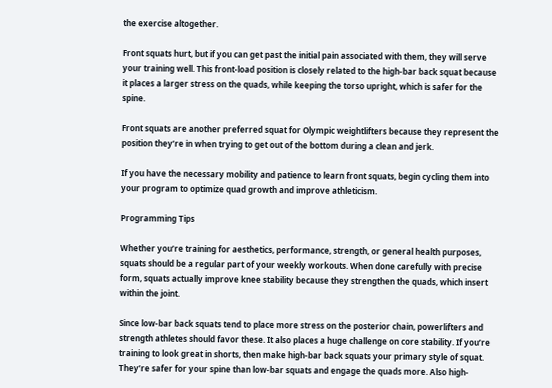the exercise altogether.

Front squats hurt, but if you can get past the initial pain associated with them, they will serve your training well. This front-load position is closely related to the high-bar back squat because it places a larger stress on the quads, while keeping the torso upright, which is safer for the spine.

Front squats are another preferred squat for Olympic weightlifters because they represent the position they’re in when trying to get out of the bottom during a clean and jerk.

If you have the necessary mobility and patience to learn front squats, begin cycling them into your program to optimize quad growth and improve athleticism.

Programming Tips

Whether you’re training for aesthetics, performance, strength, or general health purposes, squats should be a regular part of your weekly workouts. When done carefully with precise form, squats actually improve knee stability because they strengthen the quads, which insert within the joint.

Since low-bar back squats tend to place more stress on the posterior chain, powerlifters and strength athletes should favor these. It also places a huge challenge on core stability. If you’re training to look great in shorts, then make high-bar back squats your primary style of squat. They’re safer for your spine than low-bar squats and engage the quads more. Also high-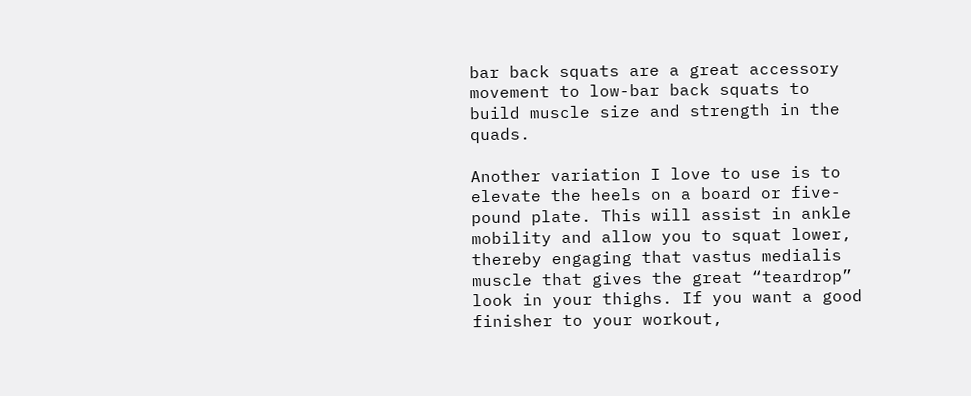bar back squats are a great accessory movement to low-bar back squats to build muscle size and strength in the quads.

Another variation I love to use is to elevate the heels on a board or five-pound plate. This will assist in ankle mobility and allow you to squat lower, thereby engaging that vastus medialis muscle that gives the great “teardrop” look in your thighs. If you want a good finisher to your workout,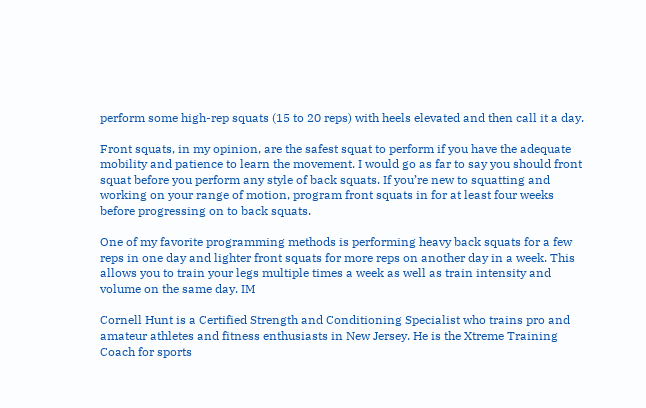perform some high-rep squats (15 to 20 reps) with heels elevated and then call it a day.

Front squats, in my opinion, are the safest squat to perform if you have the adequate mobility and patience to learn the movement. I would go as far to say you should front squat before you perform any style of back squats. If you’re new to squatting and working on your range of motion, program front squats in for at least four weeks before progressing on to back squats.

One of my favorite programming methods is performing heavy back squats for a few reps in one day and lighter front squats for more reps on another day in a week. This allows you to train your legs multiple times a week as well as train intensity and volume on the same day. IM

Cornell Hunt is a Certified Strength and Conditioning Specialist who trains pro and amateur athletes and fitness enthusiasts in New Jersey. He is the Xtreme Training Coach for sports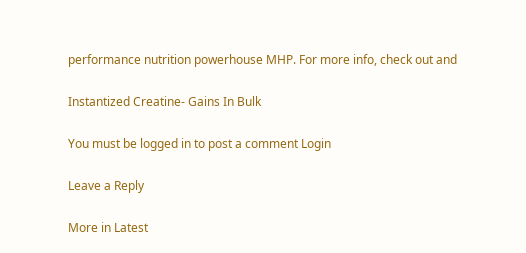performance nutrition powerhouse MHP. For more info, check out and

Instantized Creatine- Gains In Bulk

You must be logged in to post a comment Login

Leave a Reply

More in Latest